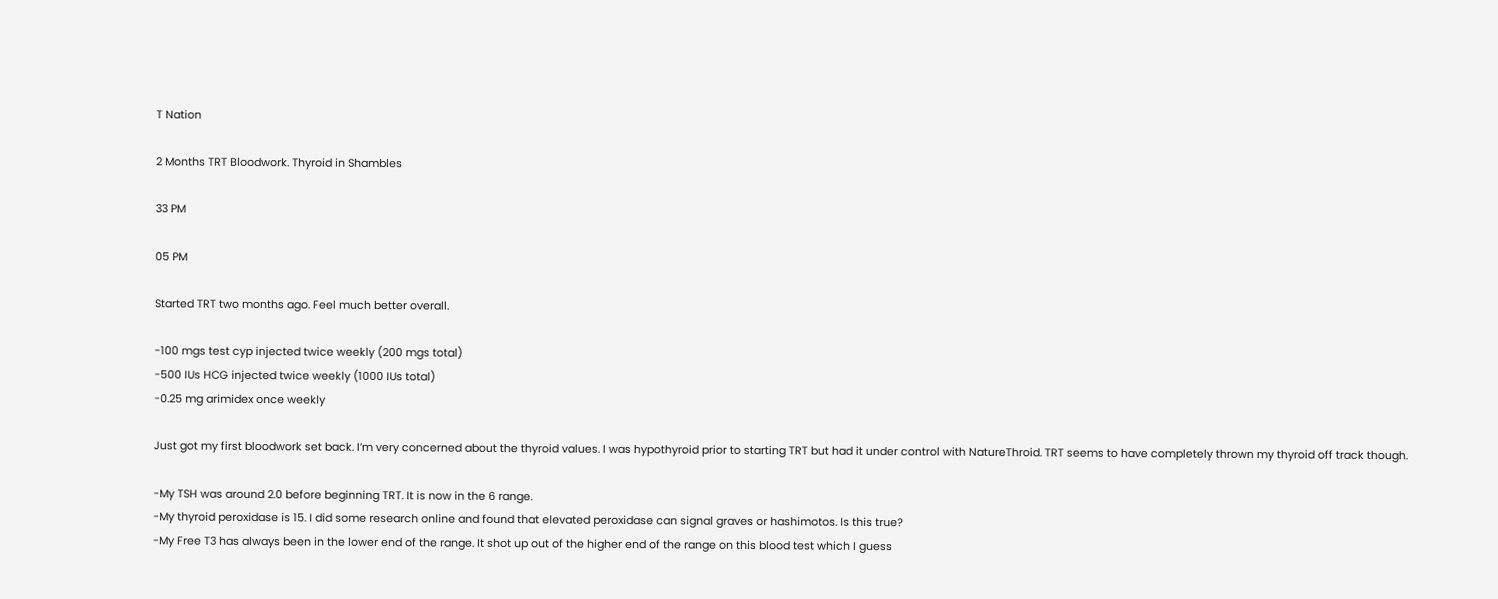T Nation

2 Months TRT Bloodwork. Thyroid in Shambles

33 PM

05 PM

Started TRT two months ago. Feel much better overall.

-100 mgs test cyp injected twice weekly (200 mgs total)
-500 IUs HCG injected twice weekly (1000 IUs total)
-0.25 mg arimidex once weekly

Just got my first bloodwork set back. I’m very concerned about the thyroid values. I was hypothyroid prior to starting TRT but had it under control with NatureThroid. TRT seems to have completely thrown my thyroid off track though.

-My TSH was around 2.0 before beginning TRT. It is now in the 6 range.
-My thyroid peroxidase is 15. I did some research online and found that elevated peroxidase can signal graves or hashimotos. Is this true?
-My Free T3 has always been in the lower end of the range. It shot up out of the higher end of the range on this blood test which I guess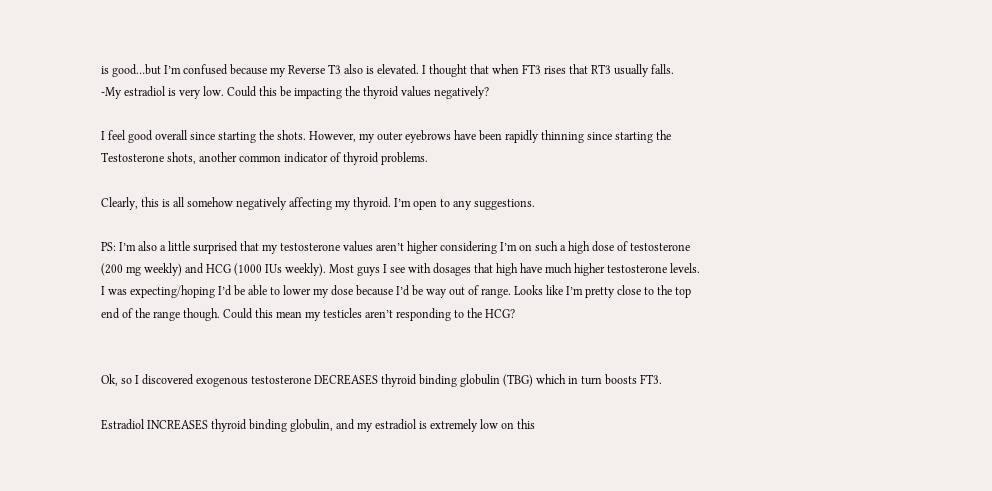is good…but I’m confused because my Reverse T3 also is elevated. I thought that when FT3 rises that RT3 usually falls.
-My estradiol is very low. Could this be impacting the thyroid values negatively?

I feel good overall since starting the shots. However, my outer eyebrows have been rapidly thinning since starting the Testosterone shots, another common indicator of thyroid problems.

Clearly, this is all somehow negatively affecting my thyroid. I’m open to any suggestions.

PS: I’m also a little surprised that my testosterone values aren’t higher considering I’m on such a high dose of testosterone (200 mg weekly) and HCG (1000 IUs weekly). Most guys I see with dosages that high have much higher testosterone levels. I was expecting/hoping I’d be able to lower my dose because I’d be way out of range. Looks like I’m pretty close to the top end of the range though. Could this mean my testicles aren’t responding to the HCG?


Ok, so I discovered exogenous testosterone DECREASES thyroid binding globulin (TBG) which in turn boosts FT3.

Estradiol INCREASES thyroid binding globulin, and my estradiol is extremely low on this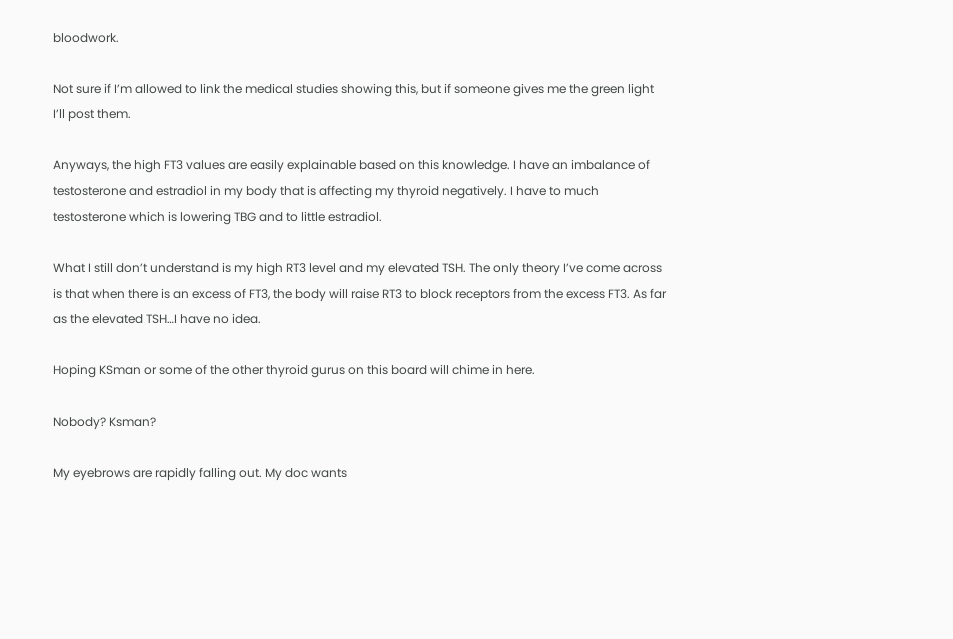bloodwork.

Not sure if I’m allowed to link the medical studies showing this, but if someone gives me the green light I’ll post them.

Anyways, the high FT3 values are easily explainable based on this knowledge. I have an imbalance of testosterone and estradiol in my body that is affecting my thyroid negatively. I have to much testosterone which is lowering TBG and to little estradiol.

What I still don’t understand is my high RT3 level and my elevated TSH. The only theory I’ve come across is that when there is an excess of FT3, the body will raise RT3 to block receptors from the excess FT3. As far as the elevated TSH…I have no idea.

Hoping KSman or some of the other thyroid gurus on this board will chime in here.

Nobody? Ksman?

My eyebrows are rapidly falling out. My doc wants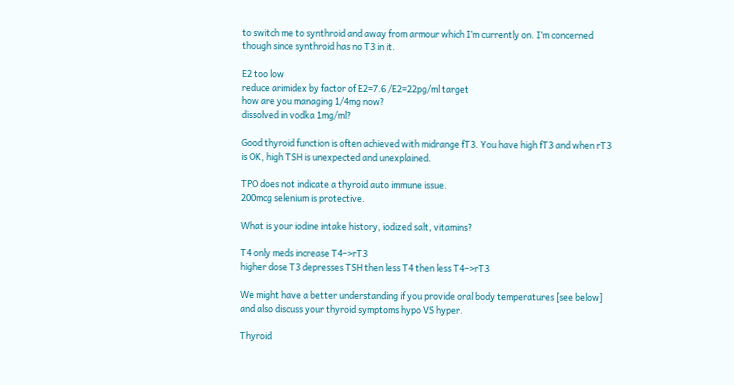to switch me to synthroid and away from armour which I’m currently on. I’m concerned though since synthroid has no T3 in it.

E2 too low
reduce arimidex by factor of E2=7.6 /E2=22pg/ml target
how are you managing 1/4mg now?
dissolved in vodka 1mg/ml?

Good thyroid function is often achieved with midrange fT3. You have high fT3 and when rT3 is OK, high TSH is unexpected and unexplained.

TPO does not indicate a thyroid auto immune issue.
200mcg selenium is protective.

What is your iodine intake history, iodized salt, vitamins?

T4 only meds increase T4–>rT3
higher dose T3 depresses TSH then less T4 then less T4–>rT3

We might have a better understanding if you provide oral body temperatures [see below] and also discuss your thyroid symptoms hypo VS hyper.

Thyroid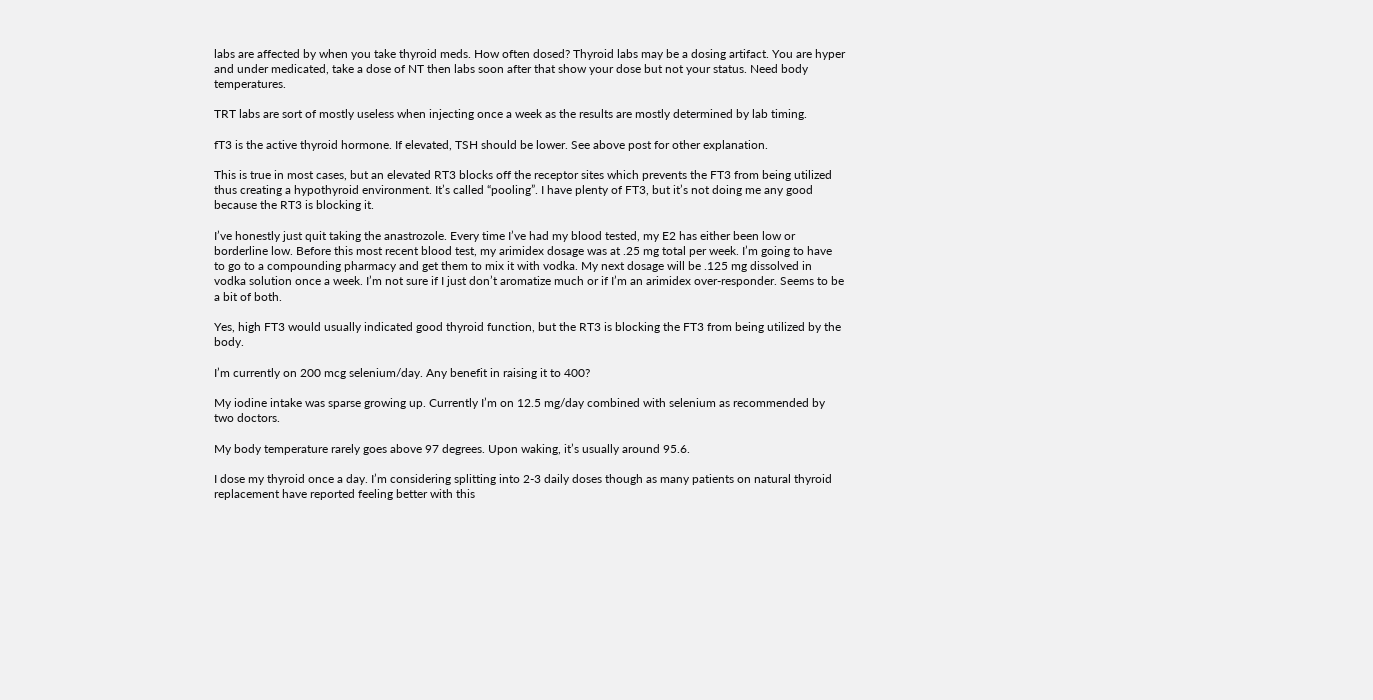labs are affected by when you take thyroid meds. How often dosed? Thyroid labs may be a dosing artifact. You are hyper and under medicated, take a dose of NT then labs soon after that show your dose but not your status. Need body temperatures.

TRT labs are sort of mostly useless when injecting once a week as the results are mostly determined by lab timing.

fT3 is the active thyroid hormone. If elevated, TSH should be lower. See above post for other explanation.

This is true in most cases, but an elevated RT3 blocks off the receptor sites which prevents the FT3 from being utilized thus creating a hypothyroid environment. It’s called “pooling”. I have plenty of FT3, but it’s not doing me any good because the RT3 is blocking it.

I’ve honestly just quit taking the anastrozole. Every time I’ve had my blood tested, my E2 has either been low or borderline low. Before this most recent blood test, my arimidex dosage was at .25 mg total per week. I’m going to have to go to a compounding pharmacy and get them to mix it with vodka. My next dosage will be .125 mg dissolved in vodka solution once a week. I’m not sure if I just don’t aromatize much or if I’m an arimidex over-responder. Seems to be a bit of both.

Yes, high FT3 would usually indicated good thyroid function, but the RT3 is blocking the FT3 from being utilized by the body.

I’m currently on 200 mcg selenium/day. Any benefit in raising it to 400?

My iodine intake was sparse growing up. Currently I’m on 12.5 mg/day combined with selenium as recommended by two doctors.

My body temperature rarely goes above 97 degrees. Upon waking, it’s usually around 95.6.

I dose my thyroid once a day. I’m considering splitting into 2-3 daily doses though as many patients on natural thyroid replacement have reported feeling better with this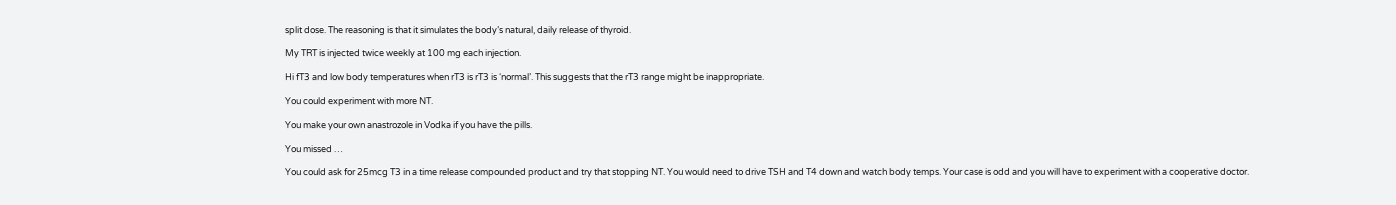split dose. The reasoning is that it simulates the body’s natural, daily release of thyroid.

My TRT is injected twice weekly at 100 mg each injection.

Hi fT3 and low body temperatures when rT3 is rT3 is ‘normal’. This suggests that the rT3 range might be inappropriate.

You could experiment with more NT.

You make your own anastrozole in Vodka if you have the pills.

You missed …

You could ask for 25mcg T3 in a time release compounded product and try that stopping NT. You would need to drive TSH and T4 down and watch body temps. Your case is odd and you will have to experiment with a cooperative doctor.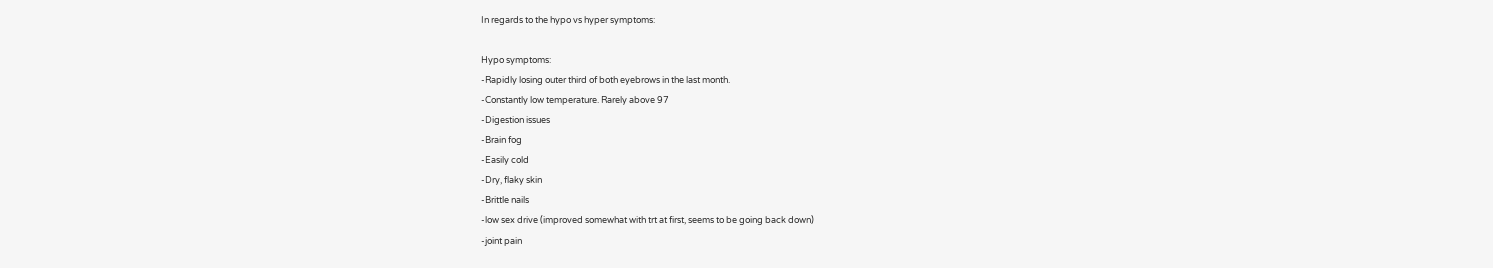In regards to the hypo vs hyper symptoms:

Hypo symptoms:
-Rapidly losing outer third of both eyebrows in the last month.
-Constantly low temperature. Rarely above 97
-Digestion issues
-Brain fog
-Easily cold
-Dry, flaky skin
-Brittle nails
-low sex drive (improved somewhat with trt at first, seems to be going back down)
-joint pain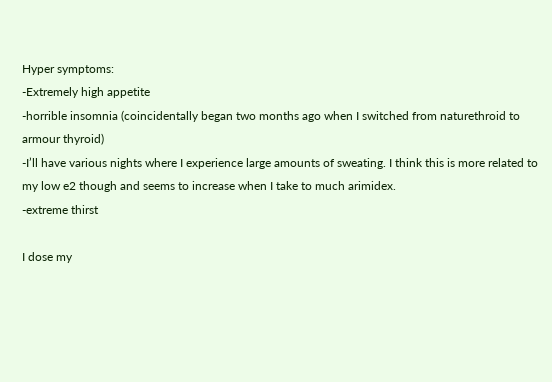Hyper symptoms:
-Extremely high appetite
-horrible insomnia (coincidentally began two months ago when I switched from naturethroid to armour thyroid)
-I’ll have various nights where I experience large amounts of sweating. I think this is more related to my low e2 though and seems to increase when I take to much arimidex.
-extreme thirst

I dose my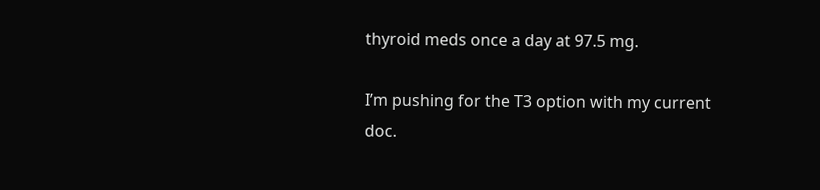thyroid meds once a day at 97.5 mg.

I’m pushing for the T3 option with my current doc.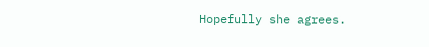Hopefully she agrees.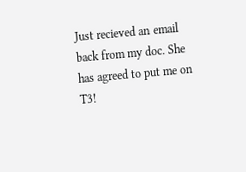Just recieved an email back from my doc. She has agreed to put me on T3!